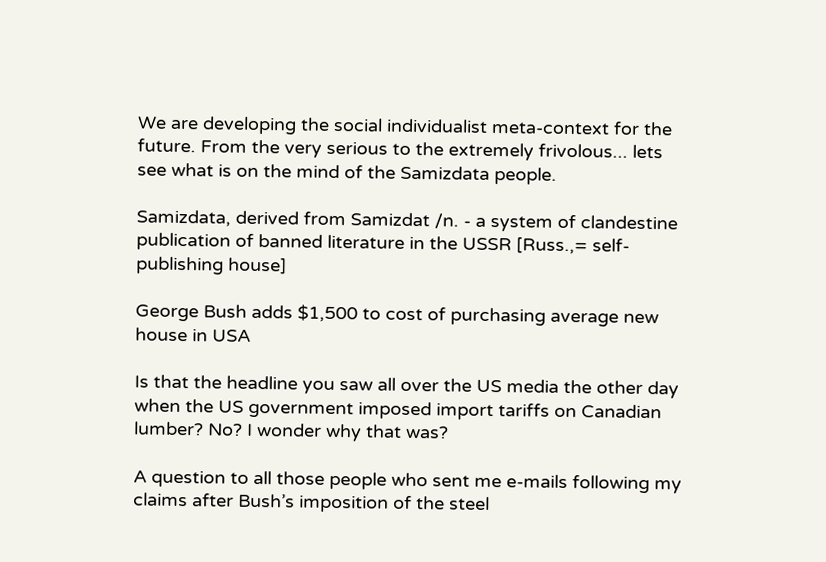We are developing the social individualist meta-context for the future. From the very serious to the extremely frivolous... lets see what is on the mind of the Samizdata people.

Samizdata, derived from Samizdat /n. - a system of clandestine publication of banned literature in the USSR [Russ.,= self-publishing house]

George Bush adds $1,500 to cost of purchasing average new house in USA

Is that the headline you saw all over the US media the other day when the US government imposed import tariffs on Canadian lumber? No? I wonder why that was?

A question to all those people who sent me e-mails following my claims after Bush’s imposition of the steel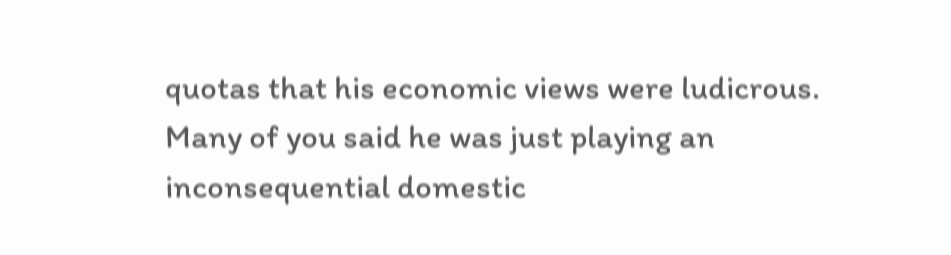quotas that his economic views were ludicrous. Many of you said he was just playing an inconsequential domestic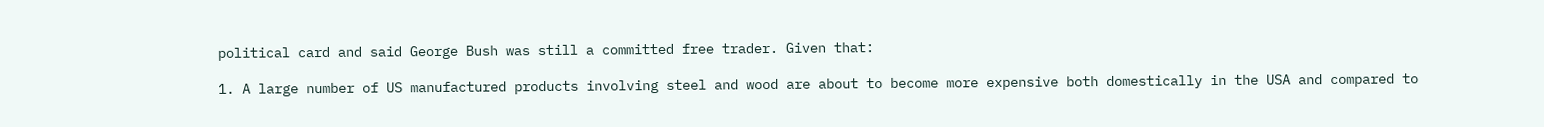political card and said George Bush was still a committed free trader. Given that:

1. A large number of US manufactured products involving steel and wood are about to become more expensive both domestically in the USA and compared to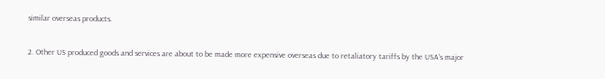similar overseas products.

2. Other US produced goods and services are about to be made more expensive overseas due to retaliatory tariffs by the USA’s major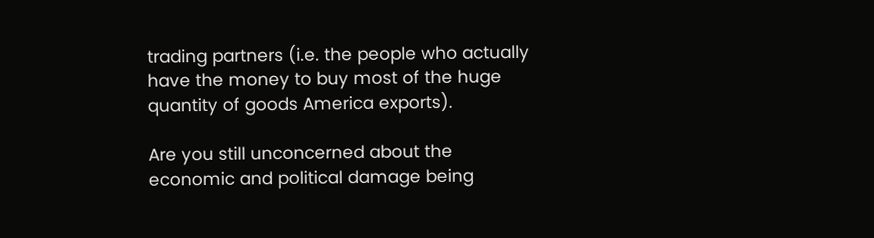trading partners (i.e. the people who actually have the money to buy most of the huge quantity of goods America exports).

Are you still unconcerned about the economic and political damage being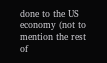done to the US economy (not to mention the rest of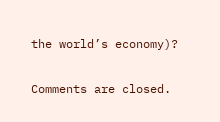the world’s economy)?

Comments are closed.